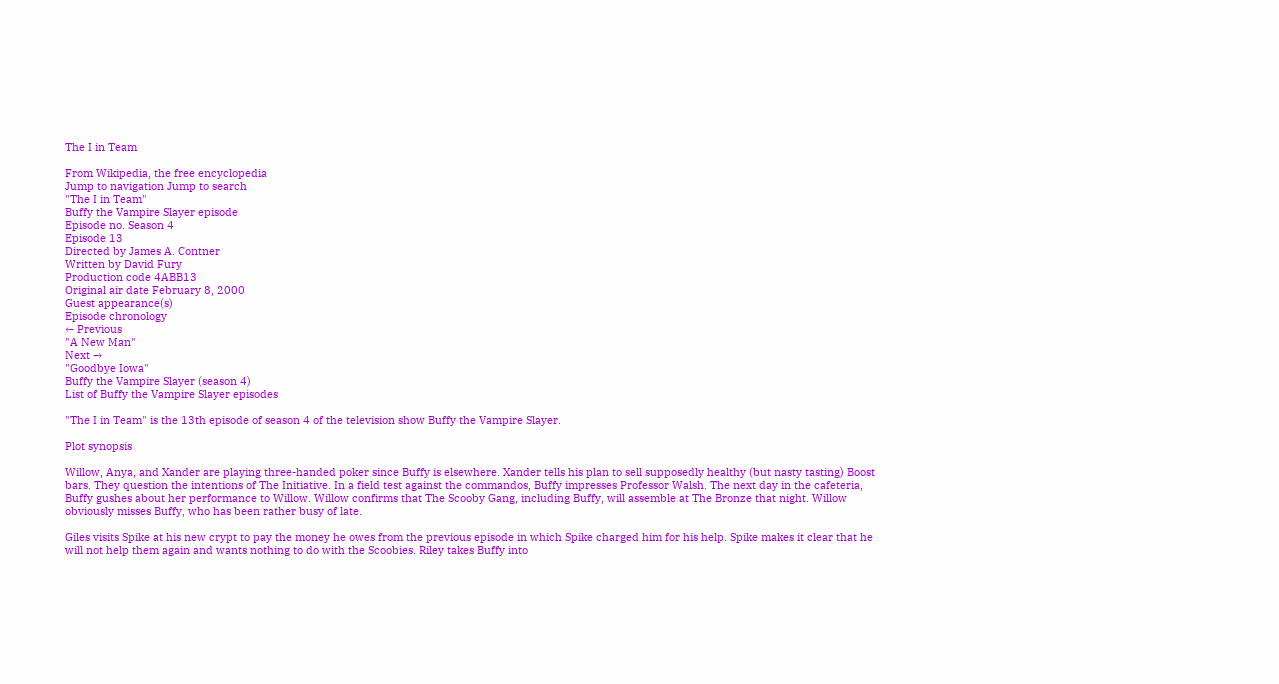The I in Team

From Wikipedia, the free encyclopedia
Jump to navigation Jump to search
"The I in Team"
Buffy the Vampire Slayer episode
Episode no. Season 4
Episode 13
Directed by James A. Contner
Written by David Fury
Production code 4ABB13
Original air date February 8, 2000
Guest appearance(s)
Episode chronology
← Previous
"A New Man"
Next →
"Goodbye Iowa"
Buffy the Vampire Slayer (season 4)
List of Buffy the Vampire Slayer episodes

"The I in Team" is the 13th episode of season 4 of the television show Buffy the Vampire Slayer.

Plot synopsis

Willow, Anya, and Xander are playing three-handed poker since Buffy is elsewhere. Xander tells his plan to sell supposedly healthy (but nasty tasting) Boost bars. They question the intentions of The Initiative. In a field test against the commandos, Buffy impresses Professor Walsh. The next day in the cafeteria, Buffy gushes about her performance to Willow. Willow confirms that The Scooby Gang, including Buffy, will assemble at The Bronze that night. Willow obviously misses Buffy, who has been rather busy of late.

Giles visits Spike at his new crypt to pay the money he owes from the previous episode in which Spike charged him for his help. Spike makes it clear that he will not help them again and wants nothing to do with the Scoobies. Riley takes Buffy into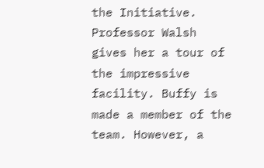the Initiative. Professor Walsh gives her a tour of the impressive facility. Buffy is made a member of the team. However, a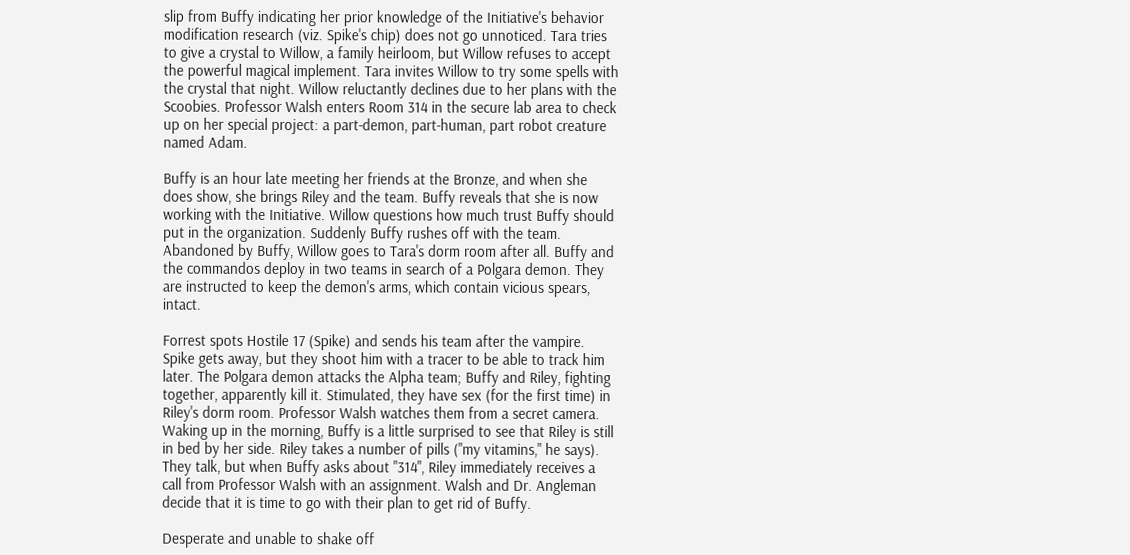slip from Buffy indicating her prior knowledge of the Initiative's behavior modification research (viz. Spike's chip) does not go unnoticed. Tara tries to give a crystal to Willow, a family heirloom, but Willow refuses to accept the powerful magical implement. Tara invites Willow to try some spells with the crystal that night. Willow reluctantly declines due to her plans with the Scoobies. Professor Walsh enters Room 314 in the secure lab area to check up on her special project: a part-demon, part-human, part robot creature named Adam.

Buffy is an hour late meeting her friends at the Bronze, and when she does show, she brings Riley and the team. Buffy reveals that she is now working with the Initiative. Willow questions how much trust Buffy should put in the organization. Suddenly Buffy rushes off with the team. Abandoned by Buffy, Willow goes to Tara's dorm room after all. Buffy and the commandos deploy in two teams in search of a Polgara demon. They are instructed to keep the demon's arms, which contain vicious spears, intact.

Forrest spots Hostile 17 (Spike) and sends his team after the vampire. Spike gets away, but they shoot him with a tracer to be able to track him later. The Polgara demon attacks the Alpha team; Buffy and Riley, fighting together, apparently kill it. Stimulated, they have sex (for the first time) in Riley's dorm room. Professor Walsh watches them from a secret camera. Waking up in the morning, Buffy is a little surprised to see that Riley is still in bed by her side. Riley takes a number of pills ("my vitamins," he says). They talk, but when Buffy asks about "314", Riley immediately receives a call from Professor Walsh with an assignment. Walsh and Dr. Angleman decide that it is time to go with their plan to get rid of Buffy.

Desperate and unable to shake off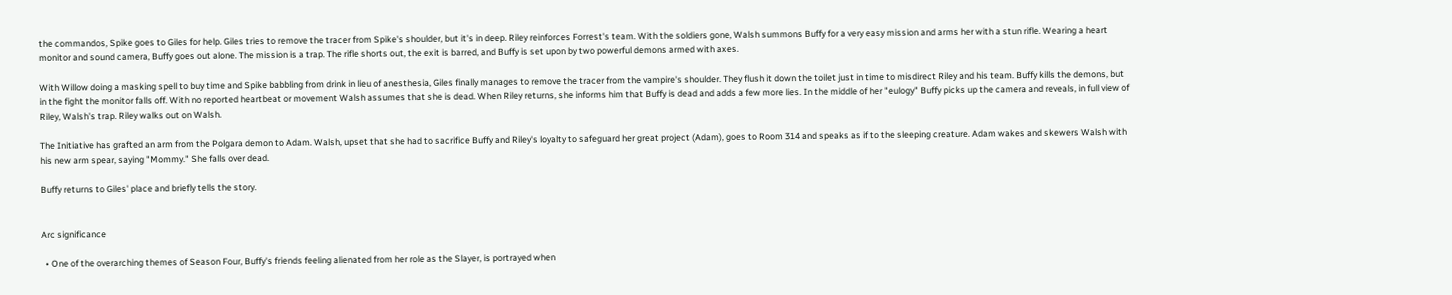the commandos, Spike goes to Giles for help. Giles tries to remove the tracer from Spike's shoulder, but it's in deep. Riley reinforces Forrest's team. With the soldiers gone, Walsh summons Buffy for a very easy mission and arms her with a stun rifle. Wearing a heart monitor and sound camera, Buffy goes out alone. The mission is a trap. The rifle shorts out, the exit is barred, and Buffy is set upon by two powerful demons armed with axes.

With Willow doing a masking spell to buy time and Spike babbling from drink in lieu of anesthesia, Giles finally manages to remove the tracer from the vampire's shoulder. They flush it down the toilet just in time to misdirect Riley and his team. Buffy kills the demons, but in the fight the monitor falls off. With no reported heartbeat or movement Walsh assumes that she is dead. When Riley returns, she informs him that Buffy is dead and adds a few more lies. In the middle of her "eulogy" Buffy picks up the camera and reveals, in full view of Riley, Walsh's trap. Riley walks out on Walsh.

The Initiative has grafted an arm from the Polgara demon to Adam. Walsh, upset that she had to sacrifice Buffy and Riley's loyalty to safeguard her great project (Adam), goes to Room 314 and speaks as if to the sleeping creature. Adam wakes and skewers Walsh with his new arm spear, saying "Mommy." She falls over dead.

Buffy returns to Giles' place and briefly tells the story.


Arc significance

  • One of the overarching themes of Season Four, Buffy's friends feeling alienated from her role as the Slayer, is portrayed when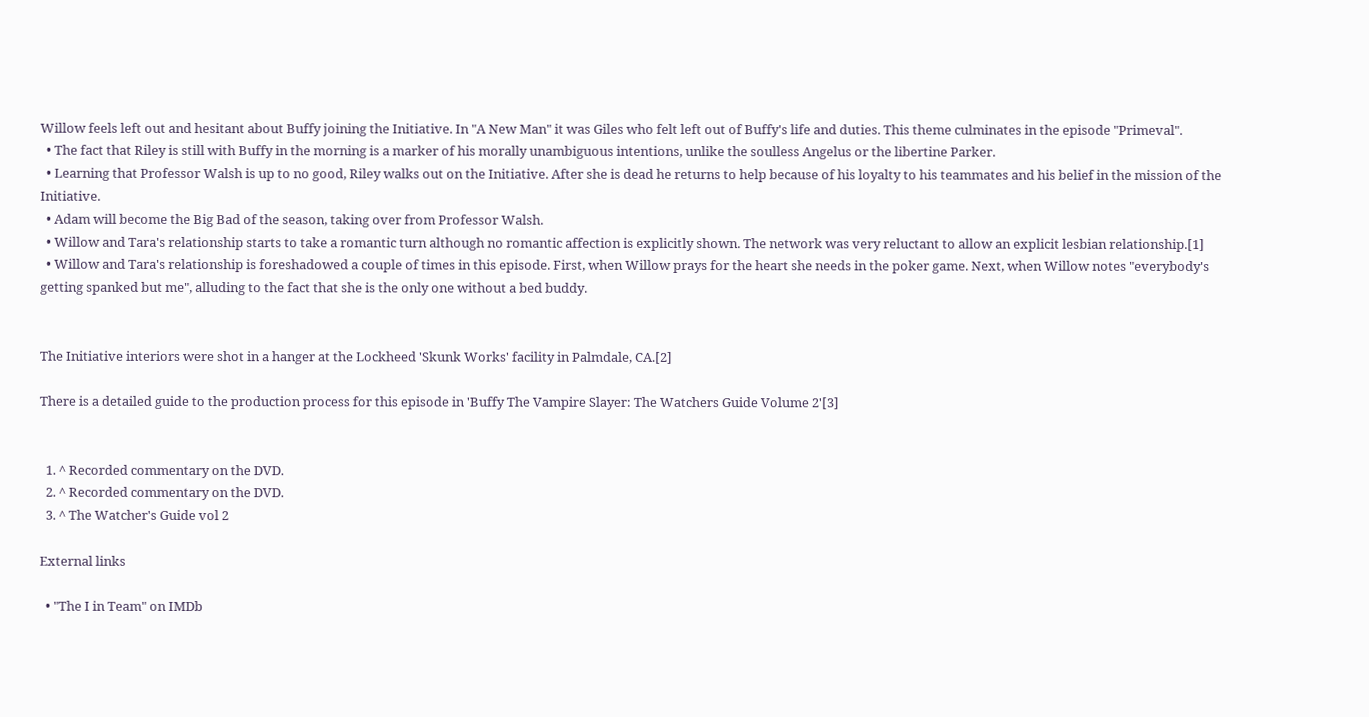Willow feels left out and hesitant about Buffy joining the Initiative. In "A New Man" it was Giles who felt left out of Buffy's life and duties. This theme culminates in the episode "Primeval".
  • The fact that Riley is still with Buffy in the morning is a marker of his morally unambiguous intentions, unlike the soulless Angelus or the libertine Parker.
  • Learning that Professor Walsh is up to no good, Riley walks out on the Initiative. After she is dead he returns to help because of his loyalty to his teammates and his belief in the mission of the Initiative.
  • Adam will become the Big Bad of the season, taking over from Professor Walsh.
  • Willow and Tara's relationship starts to take a romantic turn although no romantic affection is explicitly shown. The network was very reluctant to allow an explicit lesbian relationship.[1]
  • Willow and Tara's relationship is foreshadowed a couple of times in this episode. First, when Willow prays for the heart she needs in the poker game. Next, when Willow notes "everybody's getting spanked but me", alluding to the fact that she is the only one without a bed buddy.


The Initiative interiors were shot in a hanger at the Lockheed 'Skunk Works' facility in Palmdale, CA.[2]

There is a detailed guide to the production process for this episode in 'Buffy The Vampire Slayer: The Watchers Guide Volume 2'[3]


  1. ^ Recorded commentary on the DVD.
  2. ^ Recorded commentary on the DVD.
  3. ^ The Watcher's Guide vol 2

External links

  • "The I in Team" on IMDb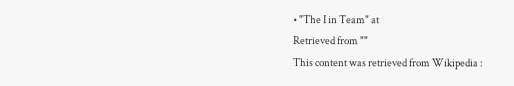• "The I in Team" at
Retrieved from ""
This content was retrieved from Wikipedia :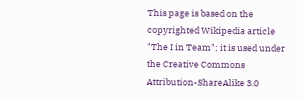This page is based on the copyrighted Wikipedia article "The I in Team"; it is used under the Creative Commons Attribution-ShareAlike 3.0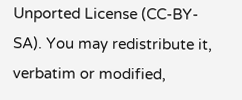Unported License (CC-BY-SA). You may redistribute it, verbatim or modified,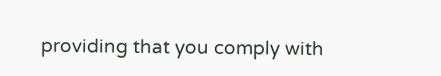providing that you comply with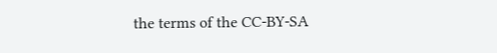the terms of the CC-BY-SA